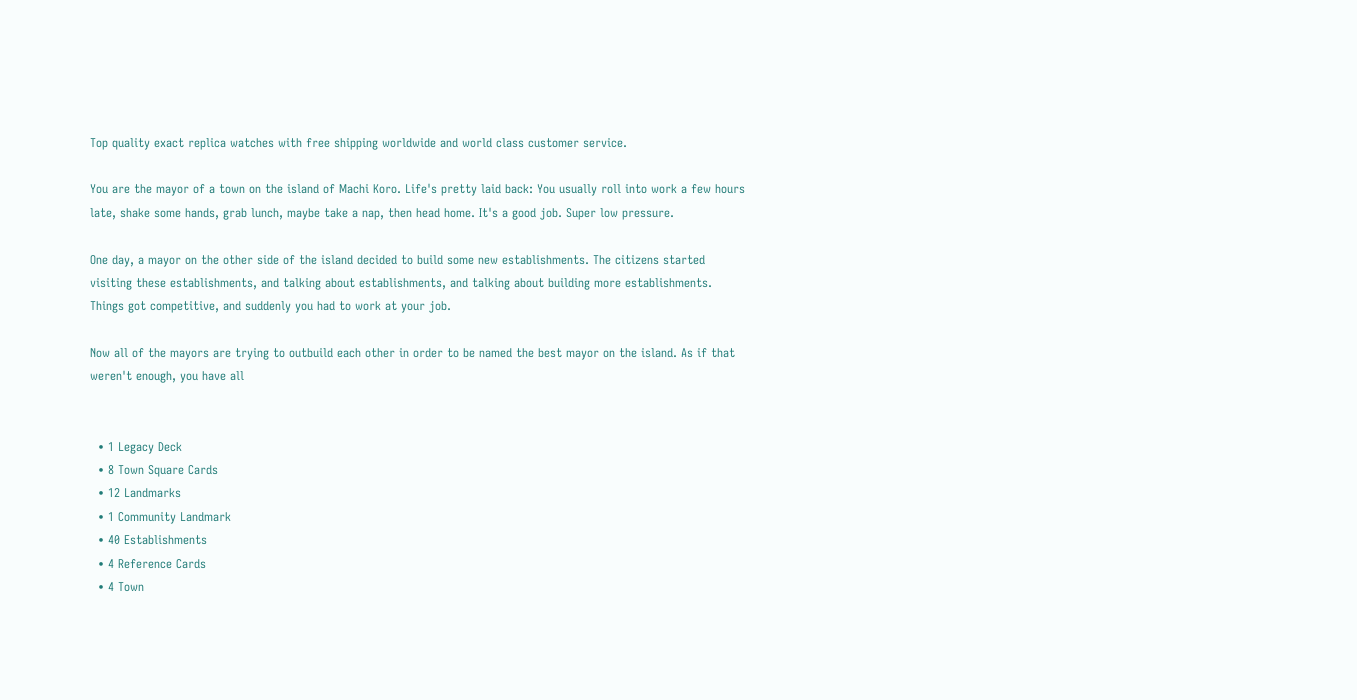Top quality exact replica watches with free shipping worldwide and world class customer service.

You are the mayor of a town on the island of Machi Koro. Life's pretty laid back: You usually roll into work a few hours late, shake some hands, grab lunch, maybe take a nap, then head home. It's a good job. Super low pressure.

One day, a mayor on the other side of the island decided to build some new establishments. The citizens started visiting these establishments, and talking about establishments, and talking about building more establishments. Things got competitive, and suddenly you had to work at your job.

Now all of the mayors are trying to outbuild each other in order to be named the best mayor on the island. As if that weren't enough, you have all


  • 1 Legacy Deck
  • 8 Town Square Cards
  • 12 Landmarks
  • 1 Community Landmark
  • 40 Establishments
  • 4 Reference Cards
  • 4 Town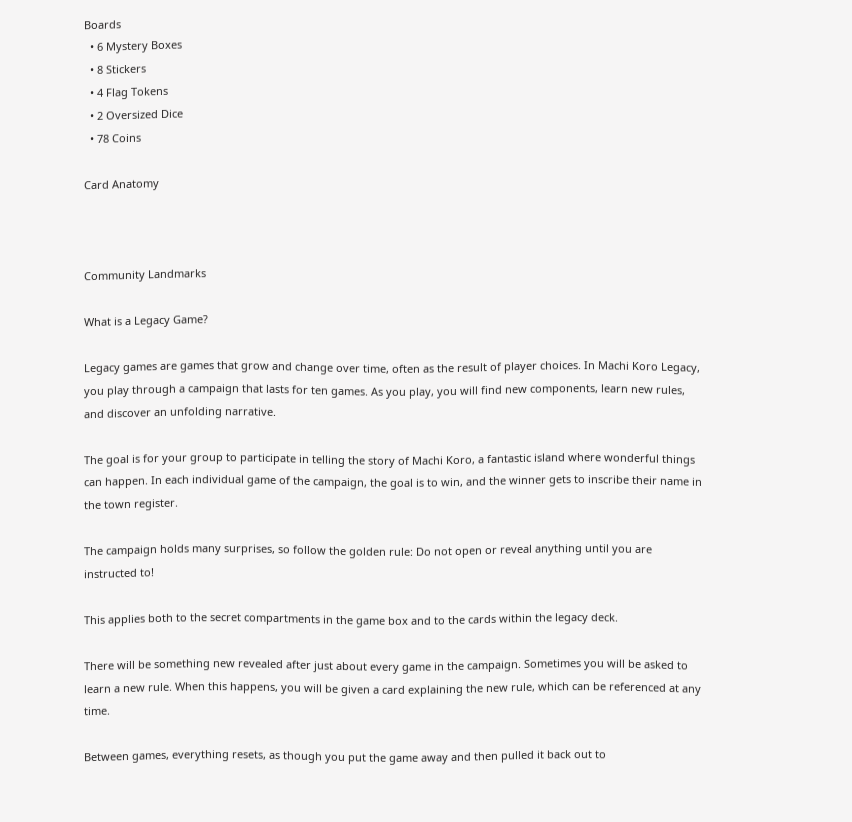Boards
  • 6 Mystery Boxes
  • 8 Stickers
  • 4 Flag Tokens
  • 2 Oversized Dice
  • 78 Coins

Card Anatomy



Community Landmarks

What is a Legacy Game?

Legacy games are games that grow and change over time, often as the result of player choices. In Machi Koro Legacy, you play through a campaign that lasts for ten games. As you play, you will find new components, learn new rules, and discover an unfolding narrative.

The goal is for your group to participate in telling the story of Machi Koro, a fantastic island where wonderful things can happen. In each individual game of the campaign, the goal is to win, and the winner gets to inscribe their name in the town register.

The campaign holds many surprises, so follow the golden rule: Do not open or reveal anything until you are instructed to!

This applies both to the secret compartments in the game box and to the cards within the legacy deck.

There will be something new revealed after just about every game in the campaign. Sometimes you will be asked to learn a new rule. When this happens, you will be given a card explaining the new rule, which can be referenced at any time.

Between games, everything resets, as though you put the game away and then pulled it back out to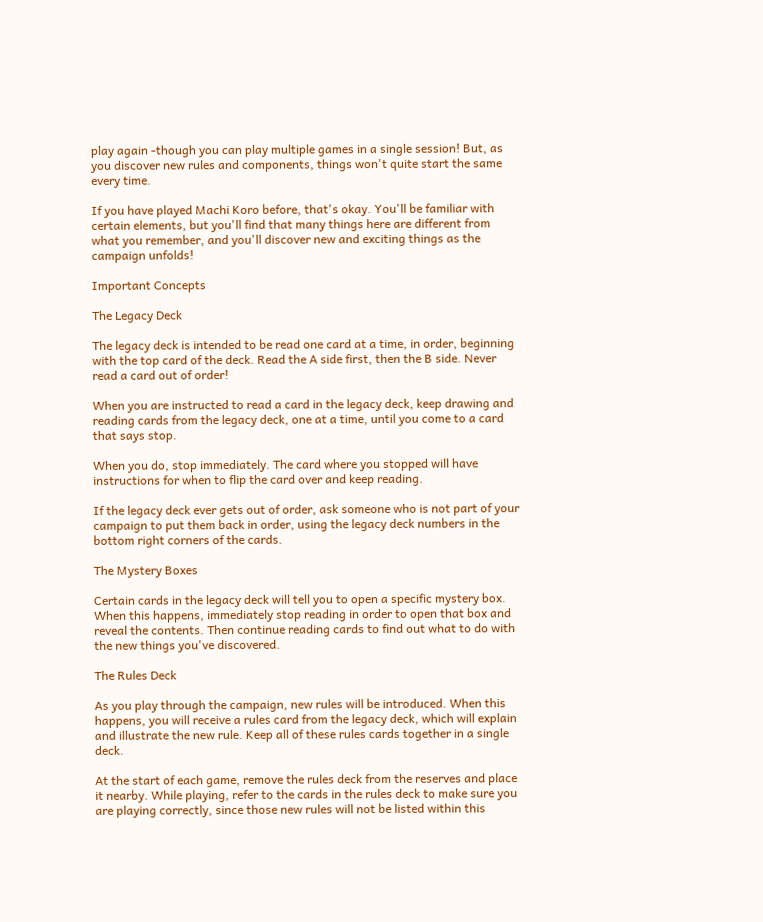play again -though you can play multiple games in a single session! But, as you discover new rules and components, things won't quite start the same every time.

If you have played Machi Koro before, that's okay. You'll be familiar with certain elements, but you'll find that many things here are different from what you remember, and you'll discover new and exciting things as the campaign unfolds!

Important Concepts

The Legacy Deck

The legacy deck is intended to be read one card at a time, in order, beginning with the top card of the deck. Read the A side first, then the B side. Never read a card out of order!

When you are instructed to read a card in the legacy deck, keep drawing and reading cards from the legacy deck, one at a time, until you come to a card that says stop.

When you do, stop immediately. The card where you stopped will have instructions for when to flip the card over and keep reading.

If the legacy deck ever gets out of order, ask someone who is not part of your campaign to put them back in order, using the legacy deck numbers in the bottom right corners of the cards.

The Mystery Boxes

Certain cards in the legacy deck will tell you to open a specific mystery box. When this happens, immediately stop reading in order to open that box and reveal the contents. Then continue reading cards to find out what to do with the new things you've discovered.

The Rules Deck

As you play through the campaign, new rules will be introduced. When this happens, you will receive a rules card from the legacy deck, which will explain and illustrate the new rule. Keep all of these rules cards together in a single deck.

At the start of each game, remove the rules deck from the reserves and place it nearby. While playing, refer to the cards in the rules deck to make sure you are playing correctly, since those new rules will not be listed within this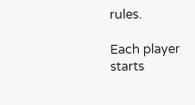rules.

Each player starts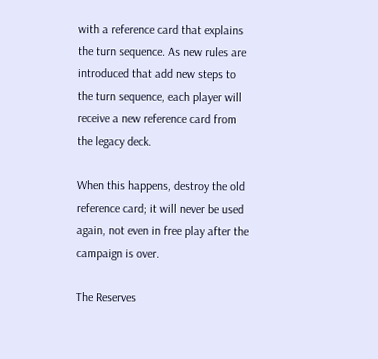with a reference card that explains the turn sequence. As new rules are introduced that add new steps to the turn sequence, each player will receive a new reference card from the legacy deck.

When this happens, destroy the old reference card; it will never be used again, not even in free play after the campaign is over.

The Reserves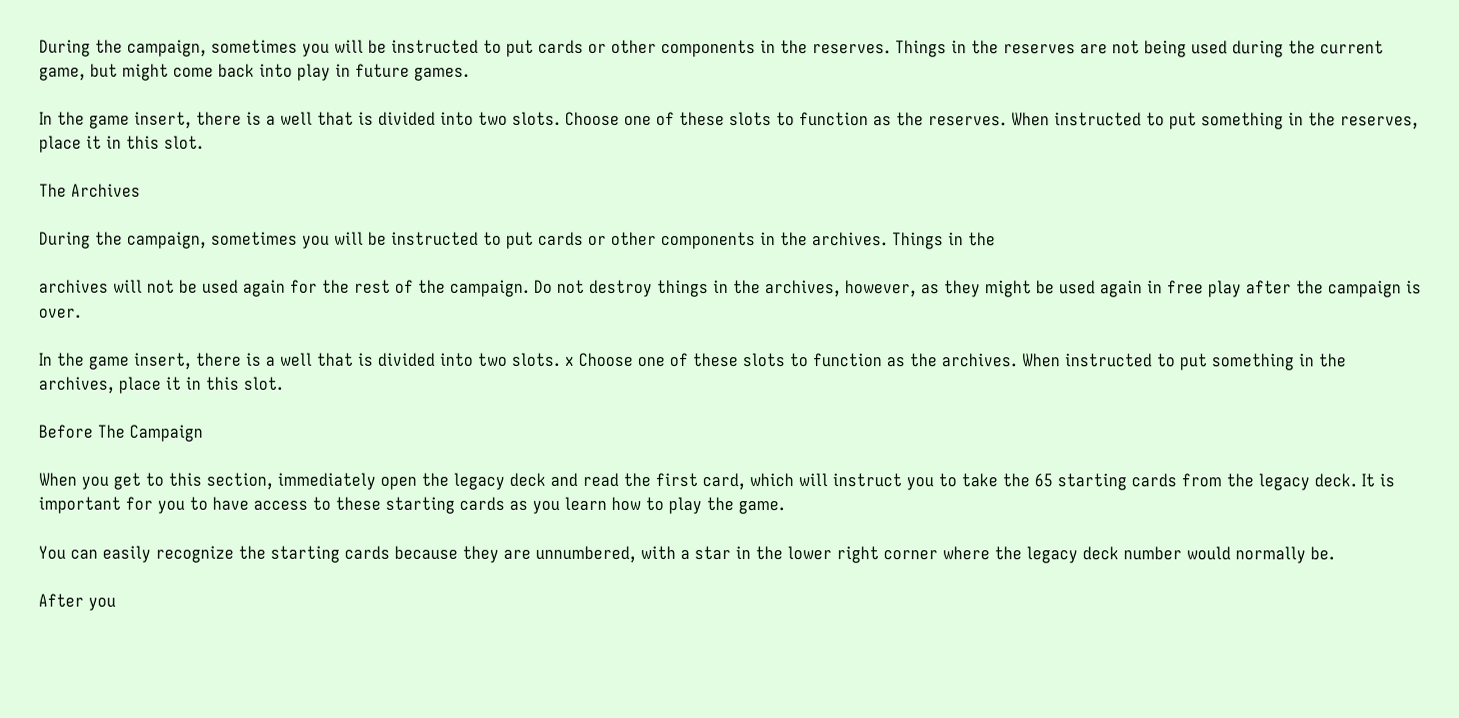During the campaign, sometimes you will be instructed to put cards or other components in the reserves. Things in the reserves are not being used during the current game, but might come back into play in future games.

In the game insert, there is a well that is divided into two slots. Choose one of these slots to function as the reserves. When instructed to put something in the reserves, place it in this slot.

The Archives

During the campaign, sometimes you will be instructed to put cards or other components in the archives. Things in the

archives will not be used again for the rest of the campaign. Do not destroy things in the archives, however, as they might be used again in free play after the campaign is over.

In the game insert, there is a well that is divided into two slots. x Choose one of these slots to function as the archives. When instructed to put something in the archives, place it in this slot.

Before The Campaign

When you get to this section, immediately open the legacy deck and read the first card, which will instruct you to take the 65 starting cards from the legacy deck. It is important for you to have access to these starting cards as you learn how to play the game.

You can easily recognize the starting cards because they are unnumbered, with a star in the lower right corner where the legacy deck number would normally be.

After you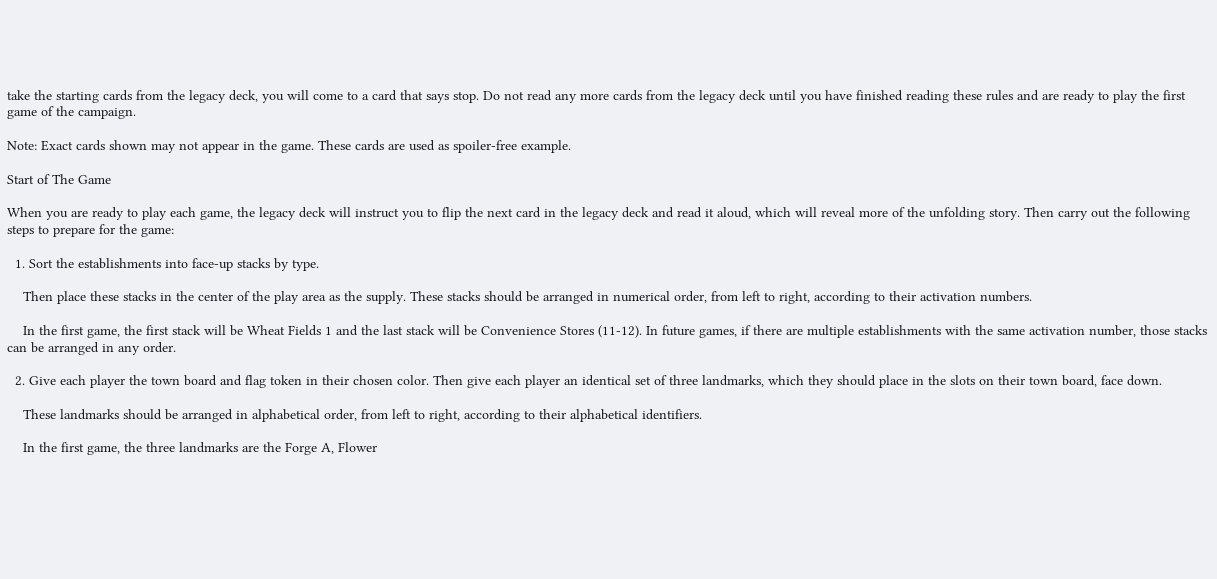take the starting cards from the legacy deck, you will come to a card that says stop. Do not read any more cards from the legacy deck until you have finished reading these rules and are ready to play the first game of the campaign.

Note: Exact cards shown may not appear in the game. These cards are used as spoiler-free example.

Start of The Game

When you are ready to play each game, the legacy deck will instruct you to flip the next card in the legacy deck and read it aloud, which will reveal more of the unfolding story. Then carry out the following steps to prepare for the game:

  1. Sort the establishments into face-up stacks by type.

    Then place these stacks in the center of the play area as the supply. These stacks should be arranged in numerical order, from left to right, according to their activation numbers.

    In the first game, the first stack will be Wheat Fields 1 and the last stack will be Convenience Stores (11-12). In future games, if there are multiple establishments with the same activation number, those stacks can be arranged in any order.

  2. Give each player the town board and flag token in their chosen color. Then give each player an identical set of three landmarks, which they should place in the slots on their town board, face down.

    These landmarks should be arranged in alphabetical order, from left to right, according to their alphabetical identifiers.

    In the first game, the three landmarks are the Forge A, Flower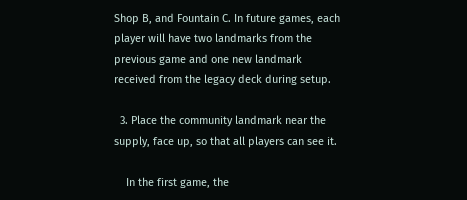Shop B, and Fountain C. In future games, each player will have two landmarks from the previous game and one new landmark received from the legacy deck during setup.

  3. Place the community landmark near the supply, face up, so that all players can see it.

    In the first game, the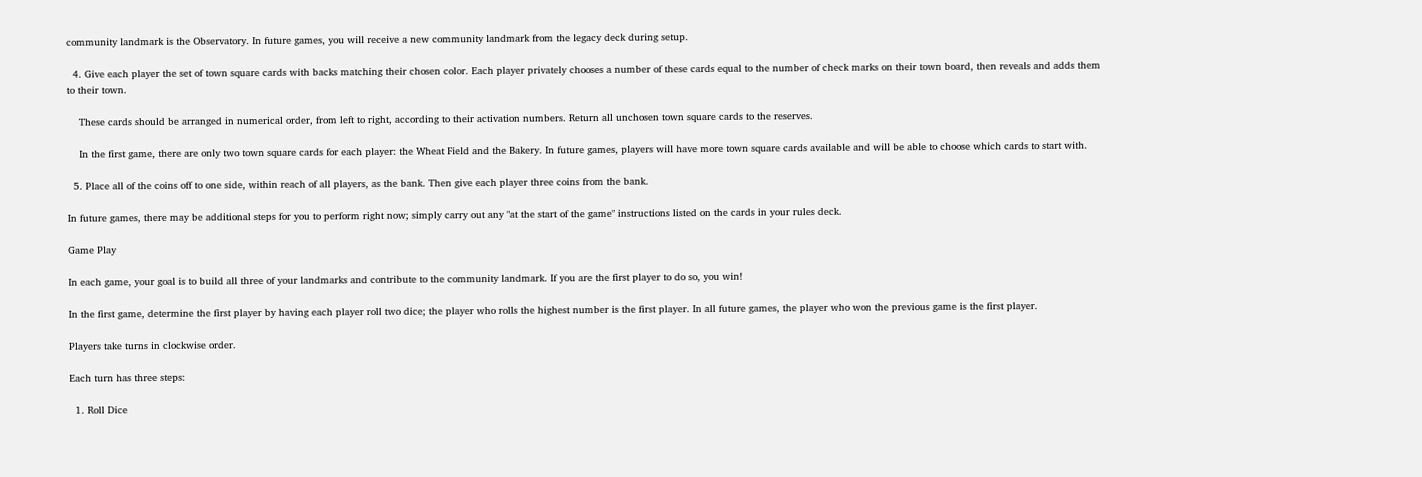community landmark is the Observatory. In future games, you will receive a new community landmark from the legacy deck during setup.

  4. Give each player the set of town square cards with backs matching their chosen color. Each player privately chooses a number of these cards equal to the number of check marks on their town board, then reveals and adds them to their town.

    These cards should be arranged in numerical order, from left to right, according to their activation numbers. Return all unchosen town square cards to the reserves.

    In the first game, there are only two town square cards for each player: the Wheat Field and the Bakery. In future games, players will have more town square cards available and will be able to choose which cards to start with.

  5. Place all of the coins off to one side, within reach of all players, as the bank. Then give each player three coins from the bank.

In future games, there may be additional steps for you to perform right now; simply carry out any "at the start of the game" instructions listed on the cards in your rules deck.

Game Play

In each game, your goal is to build all three of your landmarks and contribute to the community landmark. If you are the first player to do so, you win!

In the first game, determine the first player by having each player roll two dice; the player who rolls the highest number is the first player. In all future games, the player who won the previous game is the first player.

Players take turns in clockwise order.

Each turn has three steps:

  1. Roll Dice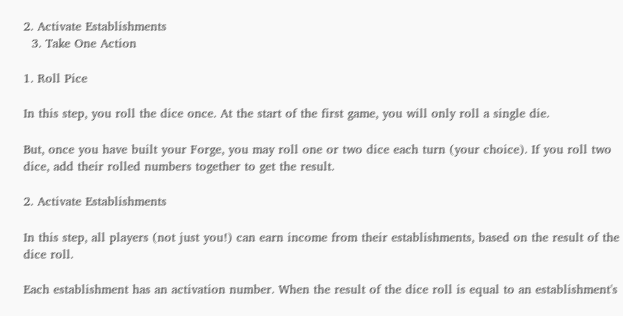2. Activate Establishments
  3. Take One Action

1. Roll Pice

In this step, you roll the dice once. At the start of the first game, you will only roll a single die.

But, once you have built your Forge, you may roll one or two dice each turn (your choice). If you roll two dice, add their rolled numbers together to get the result.

2. Activate Establishments

In this step, all players (not just you!) can earn income from their establishments, based on the result of the dice roll.

Each establishment has an activation number. When the result of the dice roll is equal to an establishment's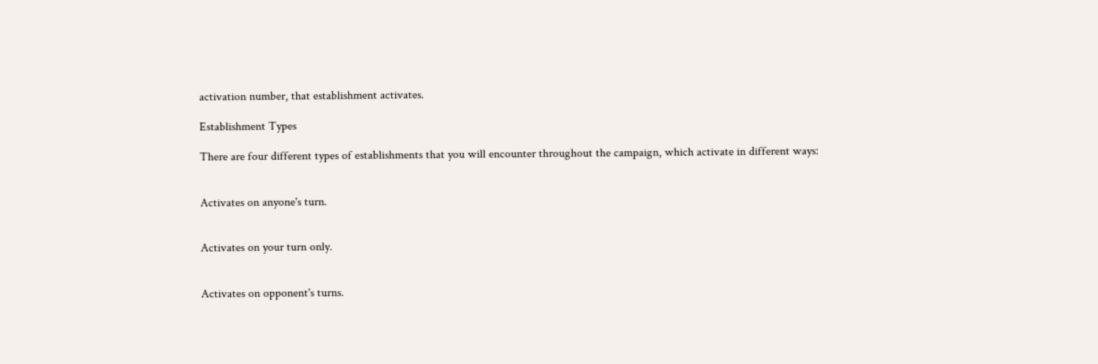activation number, that establishment activates.

Establishment Types

There are four different types of establishments that you will encounter throughout the campaign, which activate in different ways:


Activates on anyone's turn.


Activates on your turn only.


Activates on opponent's turns.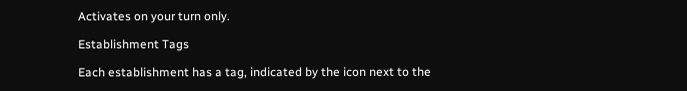Activates on your turn only.

Establishment Tags

Each establishment has a tag, indicated by the icon next to the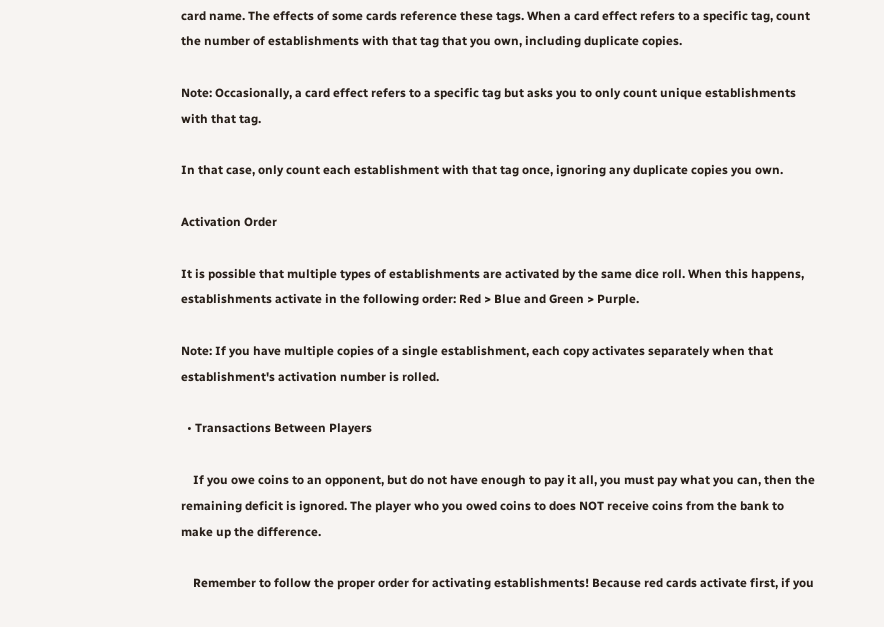card name. The effects of some cards reference these tags. When a card effect refers to a specific tag, count the number of establishments with that tag that you own, including duplicate copies.

Note: Occasionally, a card effect refers to a specific tag but asks you to only count unique establishments with that tag.

In that case, only count each establishment with that tag once, ignoring any duplicate copies you own.

Activation Order

It is possible that multiple types of establishments are activated by the same dice roll. When this happens, establishments activate in the following order: Red > Blue and Green > Purple.

Note: If you have multiple copies of a single establishment, each copy activates separately when that establishment's activation number is rolled.

  • Transactions Between Players

    If you owe coins to an opponent, but do not have enough to pay it all, you must pay what you can, then the remaining deficit is ignored. The player who you owed coins to does NOT receive coins from the bank to make up the difference.

    Remember to follow the proper order for activating establishments! Because red cards activate first, if you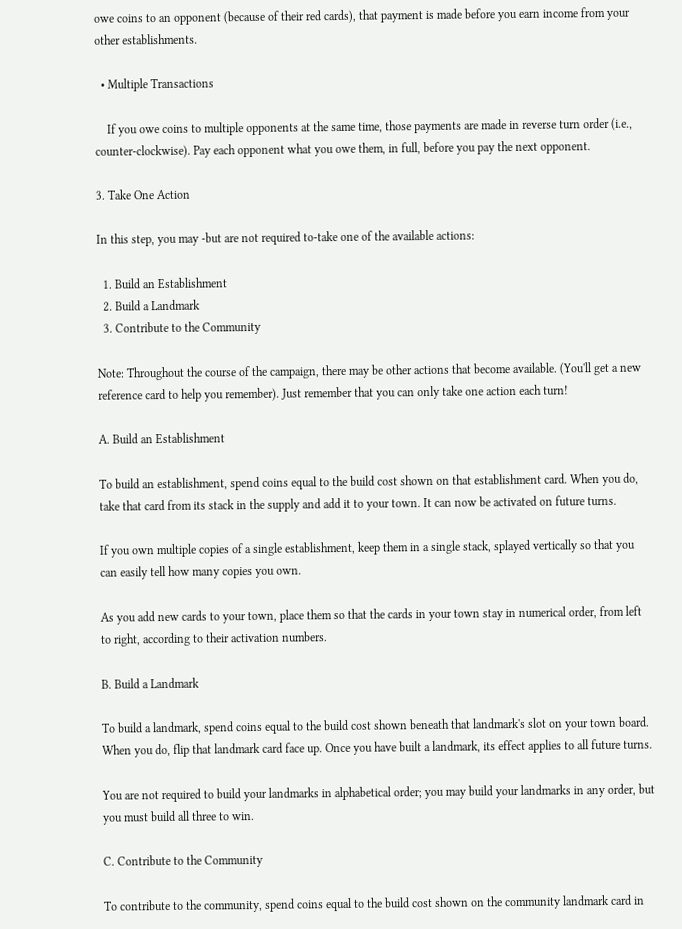owe coins to an opponent (because of their red cards), that payment is made before you earn income from your other establishments.

  • Multiple Transactions

    If you owe coins to multiple opponents at the same time, those payments are made in reverse turn order (i.e., counter-clockwise). Pay each opponent what you owe them, in full, before you pay the next opponent.

3. Take One Action

In this step, you may -but are not required to-take one of the available actions:

  1. Build an Establishment
  2. Build a Landmark
  3. Contribute to the Community

Note: Throughout the course of the campaign, there may be other actions that become available. (You'll get a new reference card to help you remember). Just remember that you can only take one action each turn!

A. Build an Establishment

To build an establishment, spend coins equal to the build cost shown on that establishment card. When you do, take that card from its stack in the supply and add it to your town. It can now be activated on future turns.

If you own multiple copies of a single establishment, keep them in a single stack, splayed vertically so that you can easily tell how many copies you own.

As you add new cards to your town, place them so that the cards in your town stay in numerical order, from left to right, according to their activation numbers.

B. Build a Landmark

To build a landmark, spend coins equal to the build cost shown beneath that landmark's slot on your town board. When you do, flip that landmark card face up. Once you have built a landmark, its effect applies to all future turns.

You are not required to build your landmarks in alphabetical order; you may build your landmarks in any order, but you must build all three to win.

C. Contribute to the Community

To contribute to the community, spend coins equal to the build cost shown on the community landmark card in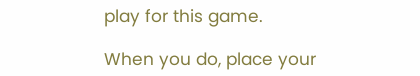play for this game.

When you do, place your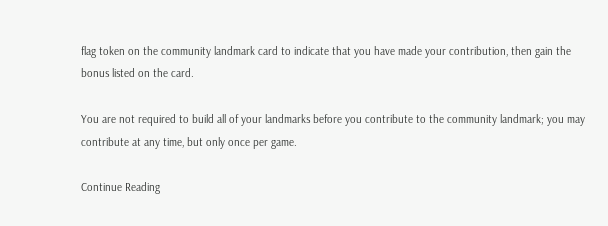flag token on the community landmark card to indicate that you have made your contribution, then gain the bonus listed on the card.

You are not required to build all of your landmarks before you contribute to the community landmark; you may contribute at any time, but only once per game.

Continue Reading